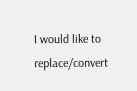I would like to replace/convert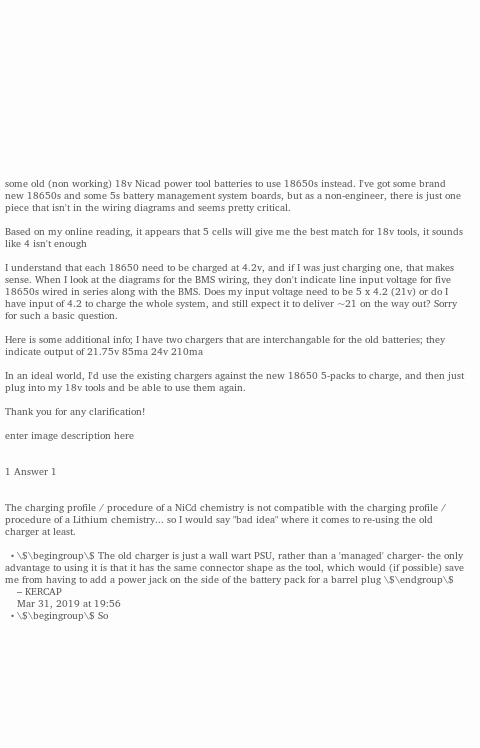some old (non working) 18v Nicad power tool batteries to use 18650s instead. I've got some brand new 18650s and some 5s battery management system boards, but as a non-engineer, there is just one piece that isn't in the wiring diagrams and seems pretty critical.

Based on my online reading, it appears that 5 cells will give me the best match for 18v tools, it sounds like 4 isn't enough

I understand that each 18650 need to be charged at 4.2v, and if I was just charging one, that makes sense. When I look at the diagrams for the BMS wiring, they don't indicate line input voltage for five 18650s wired in series along with the BMS. Does my input voltage need to be 5 x 4.2 (21v) or do I have input of 4.2 to charge the whole system, and still expect it to deliver ~21 on the way out? Sorry for such a basic question.

Here is some additional info; I have two chargers that are interchangable for the old batteries; they indicate output of 21.75v 85ma 24v 210ma

In an ideal world, I'd use the existing chargers against the new 18650 5-packs to charge, and then just plug into my 18v tools and be able to use them again.

Thank you for any clarification!

enter image description here


1 Answer 1


The charging profile / procedure of a NiCd chemistry is not compatible with the charging profile / procedure of a Lithium chemistry... so I would say "bad idea" where it comes to re-using the old charger at least.

  • \$\begingroup\$ The old charger is just a wall wart PSU, rather than a 'managed' charger- the only advantage to using it is that it has the same connector shape as the tool, which would (if possible) save me from having to add a power jack on the side of the battery pack for a barrel plug \$\endgroup\$
    – KERCAP
    Mar 31, 2019 at 19:56
  • \$\begingroup\$ So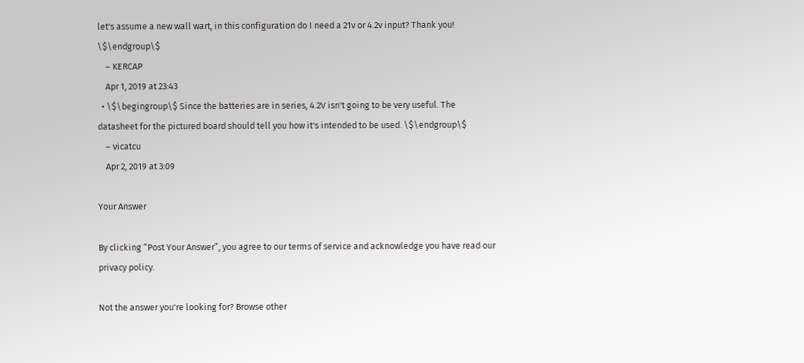let's assume a new wall wart, in this configuration do I need a 21v or 4.2v input? Thank you! \$\endgroup\$
    – KERCAP
    Apr 1, 2019 at 23:43
  • \$\begingroup\$ Since the batteries are in series, 4.2V isn't going to be very useful. The datasheet for the pictured board should tell you how it's intended to be used. \$\endgroup\$
    – vicatcu
    Apr 2, 2019 at 3:09

Your Answer

By clicking “Post Your Answer”, you agree to our terms of service and acknowledge you have read our privacy policy.

Not the answer you're looking for? Browse other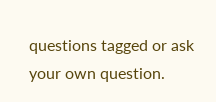questions tagged or ask your own question.